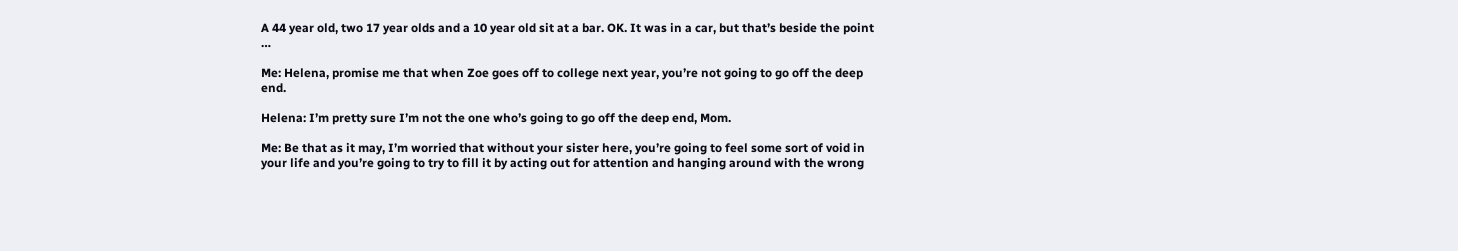A 44 year old, two 17 year olds and a 10 year old sit at a bar. OK. It was in a car, but that’s beside the point …

Me: Helena, promise me that when Zoe goes off to college next year, you’re not going to go off the deep end.

Helena: I’m pretty sure I’m not the one who’s going to go off the deep end, Mom.

Me: Be that as it may, I’m worried that without your sister here, you’re going to feel some sort of void in your life and you’re going to try to fill it by acting out for attention and hanging around with the wrong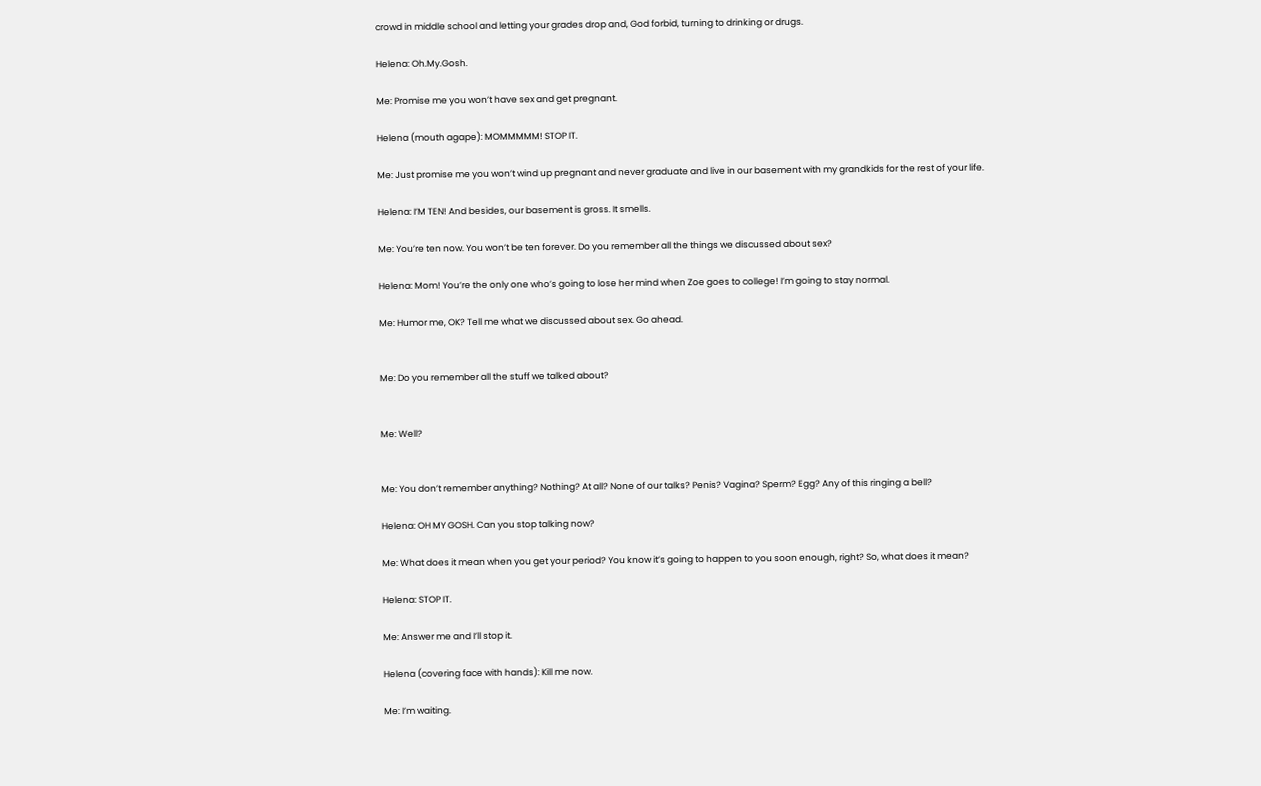crowd in middle school and letting your grades drop and, God forbid, turning to drinking or drugs.

Helena: Oh.My.Gosh.

Me: Promise me you won’t have sex and get pregnant.

Helena (mouth agape): MOMMMMM! STOP IT.

Me: Just promise me you won’t wind up pregnant and never graduate and live in our basement with my grandkids for the rest of your life.

Helena: I’M TEN! And besides, our basement is gross. It smells.

Me: You’re ten now. You won’t be ten forever. Do you remember all the things we discussed about sex?

Helena: Mom! You’re the only one who’s going to lose her mind when Zoe goes to college! I’m going to stay normal.

Me: Humor me, OK? Tell me what we discussed about sex. Go ahead.


Me: Do you remember all the stuff we talked about?


Me: Well?


Me: You don’t remember anything? Nothing? At all? None of our talks? Penis? Vagina? Sperm? Egg? Any of this ringing a bell?

Helena: OH MY GOSH. Can you stop talking now?

Me: What does it mean when you get your period? You know it’s going to happen to you soon enough, right? So, what does it mean?

Helena: STOP IT.

Me: Answer me and I’ll stop it.

Helena (covering face with hands): Kill me now.

Me: I’m waiting.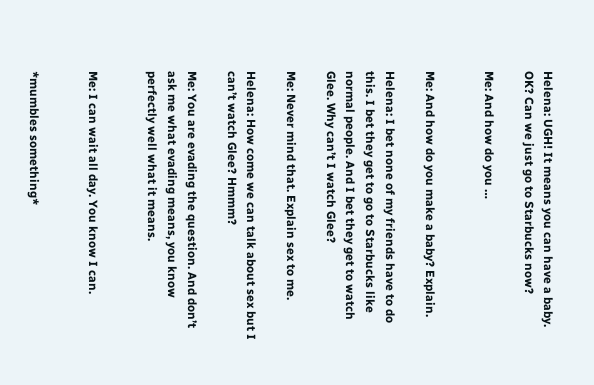Helena: UGH! It means you can have a baby. OK? Can we just go to Starbucks now?

Me: And how do you …


Me: And how do you make a baby? Explain.

Helena: I bet none of my friends have to do this. I bet they get to go to Starbucks like normal people. And I bet they get to watch Glee. Why can’t I watch Glee?

Me: Never mind that. Explain sex to me.

Helena: How come we can talk about sex but I can’t watch Glee? Hmmm?

Me: You are evading the question. And don’t ask me what evading means, you know perfectly well what it means.


Me: I can wait all day. You know I can.


*mumbles something*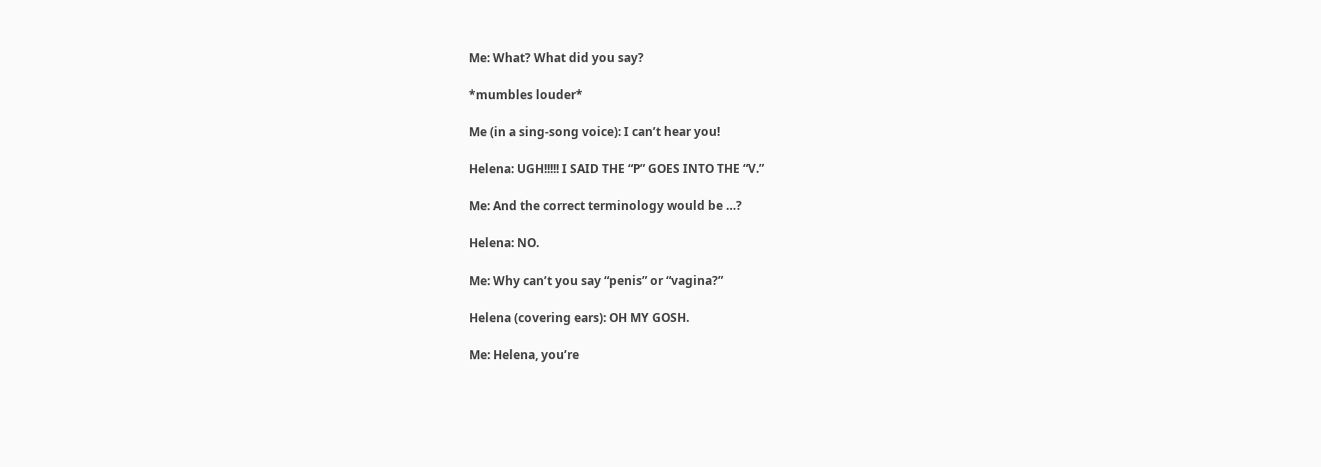Me: What? What did you say?

*mumbles louder*

Me (in a sing-song voice): I can’t hear you!

Helena: UGH!!!!! I SAID THE “P” GOES INTO THE “V.”

Me: And the correct terminology would be …?

Helena: NO.

Me: Why can’t you say “penis” or “vagina?”

Helena (covering ears): OH MY GOSH.

Me: Helena, you’re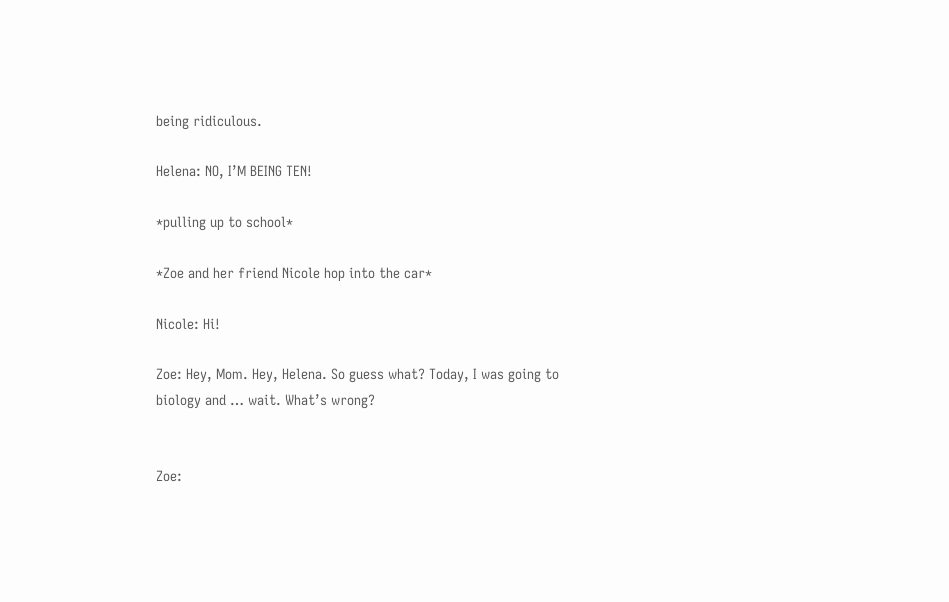being ridiculous.

Helena: NO, I’M BEING TEN!

*pulling up to school*

*Zoe and her friend Nicole hop into the car*

Nicole: Hi!

Zoe: Hey, Mom. Hey, Helena. So guess what? Today, I was going to biology and … wait. What’s wrong?


Zoe: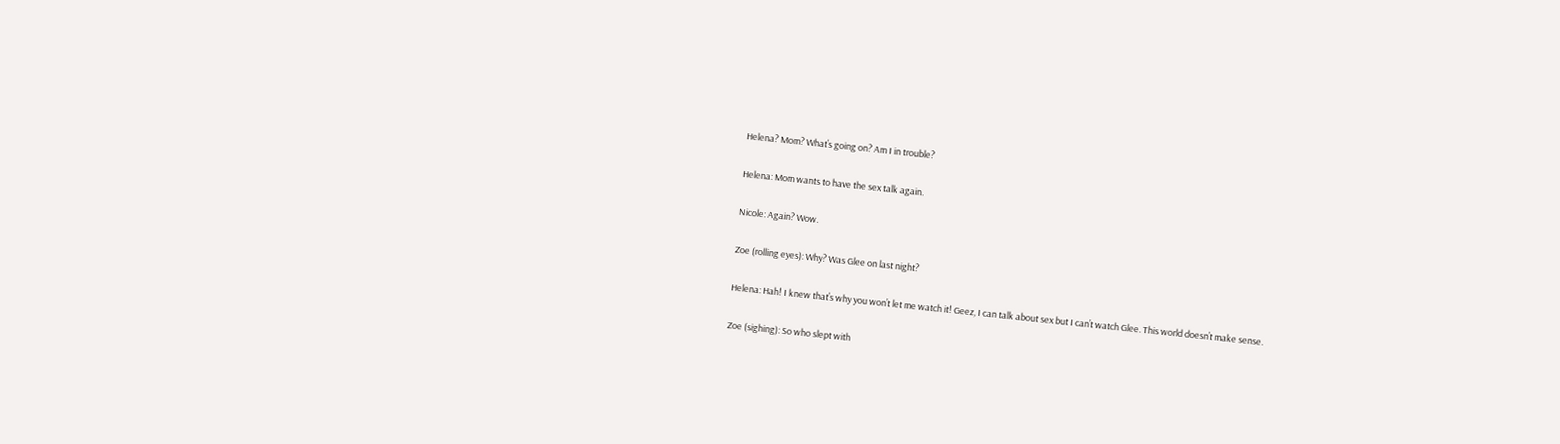Helena? Mom? What’s going on? Am I in trouble?

Helena: Mom wants to have the sex talk again.

Nicole: Again? Wow.

Zoe (rolling eyes): Why? Was Glee on last night?

Helena: Hah! I knew that’s why you won’t let me watch it! Geez, I can talk about sex but I can’t watch Glee. This world doesn’t make sense.

Zoe (sighing): So who slept with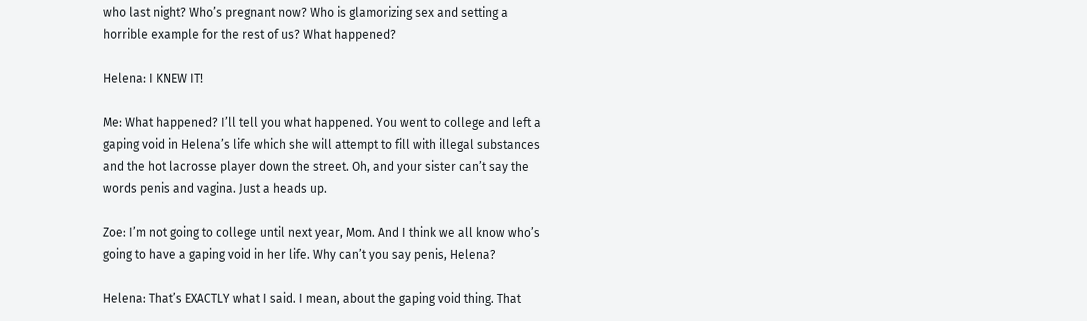who last night? Who’s pregnant now? Who is glamorizing sex and setting a horrible example for the rest of us? What happened?

Helena: I KNEW IT!

Me: What happened? I’ll tell you what happened. You went to college and left a gaping void in Helena’s life which she will attempt to fill with illegal substances and the hot lacrosse player down the street. Oh, and your sister can’t say the words penis and vagina. Just a heads up.

Zoe: I’m not going to college until next year, Mom. And I think we all know who’s going to have a gaping void in her life. Why can’t you say penis, Helena?

Helena: That’s EXACTLY what I said. I mean, about the gaping void thing. That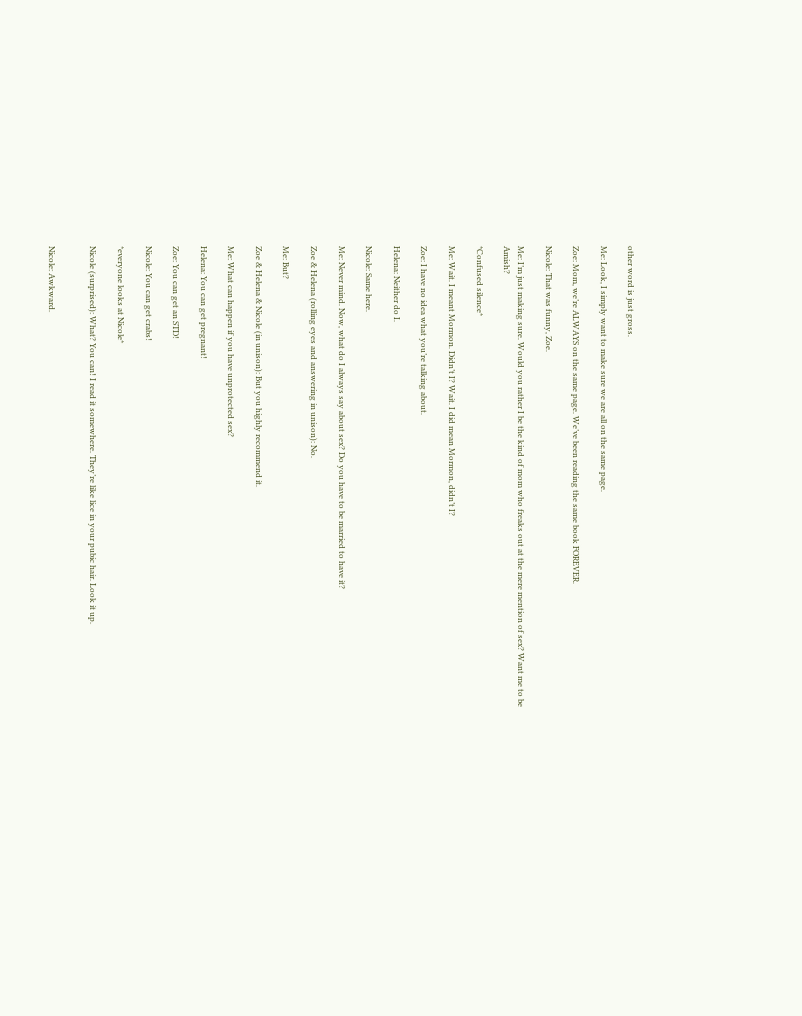other word is just gross.

Me: Look, I simply want to make sure we are all on the same page.

Zoe: Mom, we’re ALWAYS on the same page. We’ve been reading the same book FOREVER.

Nicole: That was funny, Zoe.

Me: I’m just making sure. Would you rather I be the kind of mom who freaks out at the mere mention of sex? Want me to be Amish?

*Confused silence*

Me: Wait. I meant Mormon. Didn’t I? Wait. I did mean Mormon, didn’t I?

Zoe: I have no idea what you’re talking about.

Helena: Neither do I.

Nicole: Same here.

Me: Never mind. Now, what do I always say about sex? Do you have to be married to have it?

Zoe & Helena (rolling eyes and answering in unison): No.

Me: But?

Zoe & Helena & Nicole (in unison): But you highly recommend it.

Me: What can happen if you have unprotected sex?

Helena: You can get pregnant!

Zoe: You can get an STD!

Nicole: You can get crabs!

*everyone looks at Nicole*

Nicole (surprised): What? You can! I read it somewhere. They’re like lice in your pubic hair. Look it up.


Nicole: Awkward.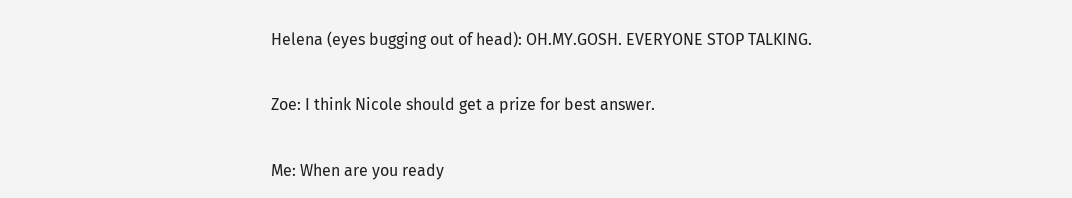Helena (eyes bugging out of head): OH.MY.GOSH. EVERYONE STOP TALKING.

Zoe: I think Nicole should get a prize for best answer.

Me: When are you ready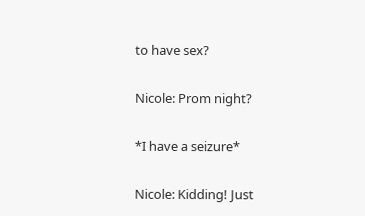to have sex?

Nicole: Prom night?

*I have a seizure*

Nicole: Kidding! Just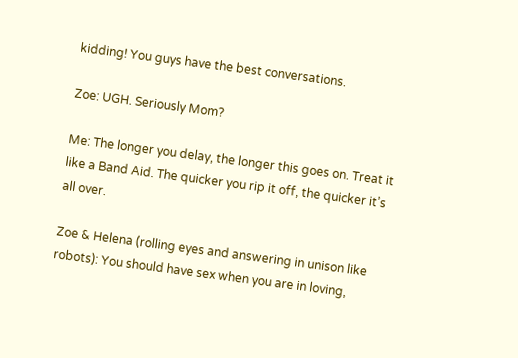kidding! You guys have the best conversations.

Zoe: UGH. Seriously Mom?

Me: The longer you delay, the longer this goes on. Treat it like a Band Aid. The quicker you rip it off, the quicker it’s all over.

Zoe & Helena (rolling eyes and answering in unison like robots): You should have sex when you are in loving,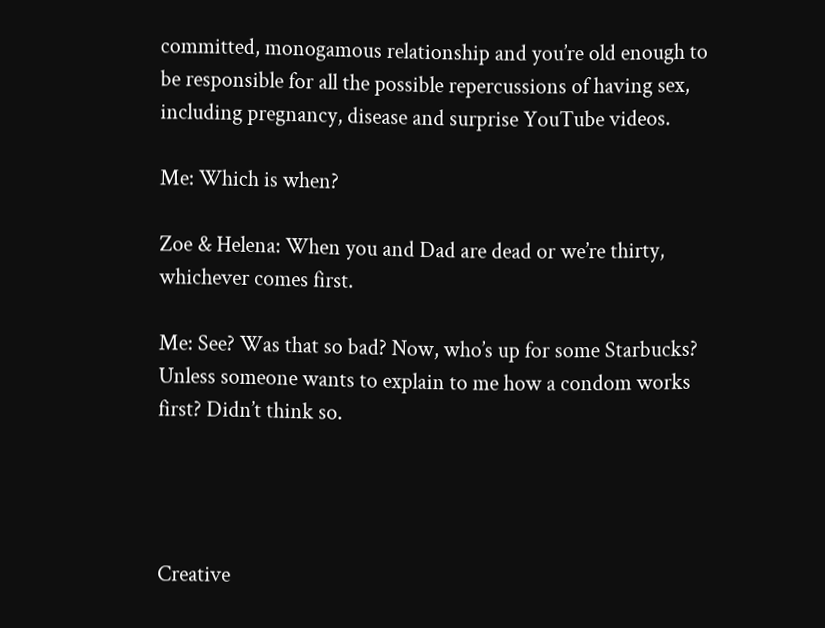committed, monogamous relationship and you’re old enough to be responsible for all the possible repercussions of having sex, including pregnancy, disease and surprise YouTube videos.

Me: Which is when?

Zoe & Helena: When you and Dad are dead or we’re thirty, whichever comes first.

Me: See? Was that so bad? Now, who’s up for some Starbucks? Unless someone wants to explain to me how a condom works first? Didn’t think so.




Creative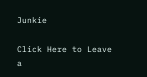Junkie

Click Here to Leave a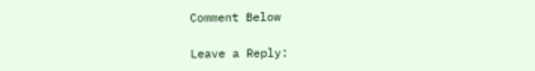Comment Below

Leave a Reply: